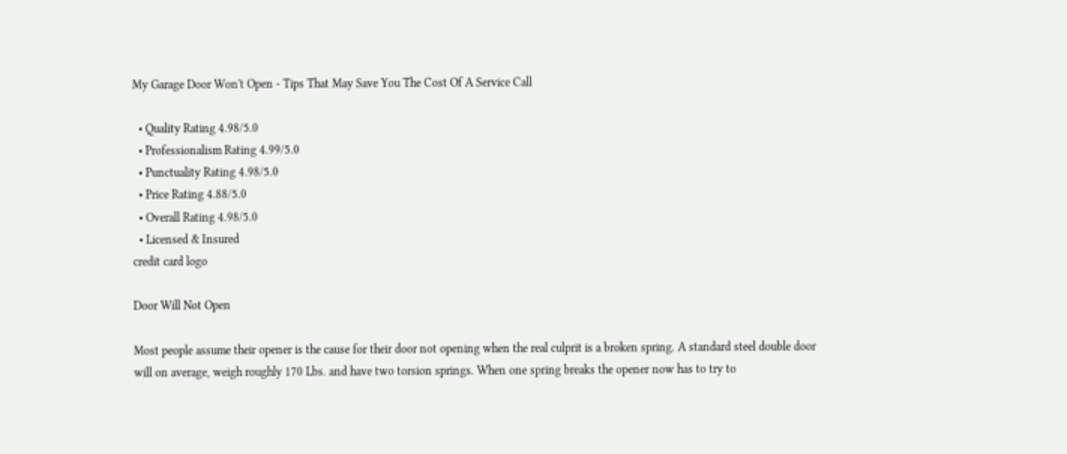My Garage Door Won't Open - Tips That May Save You The Cost Of A Service Call

  • Quality Rating 4.98/5.0
  • Professionalism Rating 4.99/5.0
  • Punctuality Rating 4.98/5.0
  • Price Rating 4.88/5.0
  • Overall Rating 4.98/5.0
  • Licensed & Insured
credit card logo

Door Will Not Open

Most people assume their opener is the cause for their door not opening when the real culprit is a broken spring. A standard steel double door will on average, weigh roughly 170 Lbs. and have two torsion springs. When one spring breaks the opener now has to try to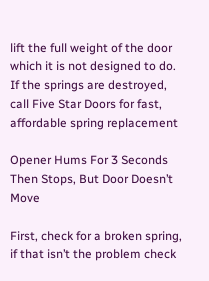lift the full weight of the door which it is not designed to do. If the springs are destroyed, call Five Star Doors for fast, affordable spring replacement

Opener Hums For 3 Seconds Then Stops, But Door Doesn’t Move

First, check for a broken spring, if that isn’t the problem check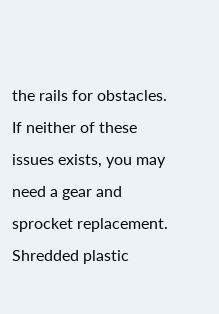the rails for obstacles. If neither of these issues exists, you may need a gear and sprocket replacement. Shredded plastic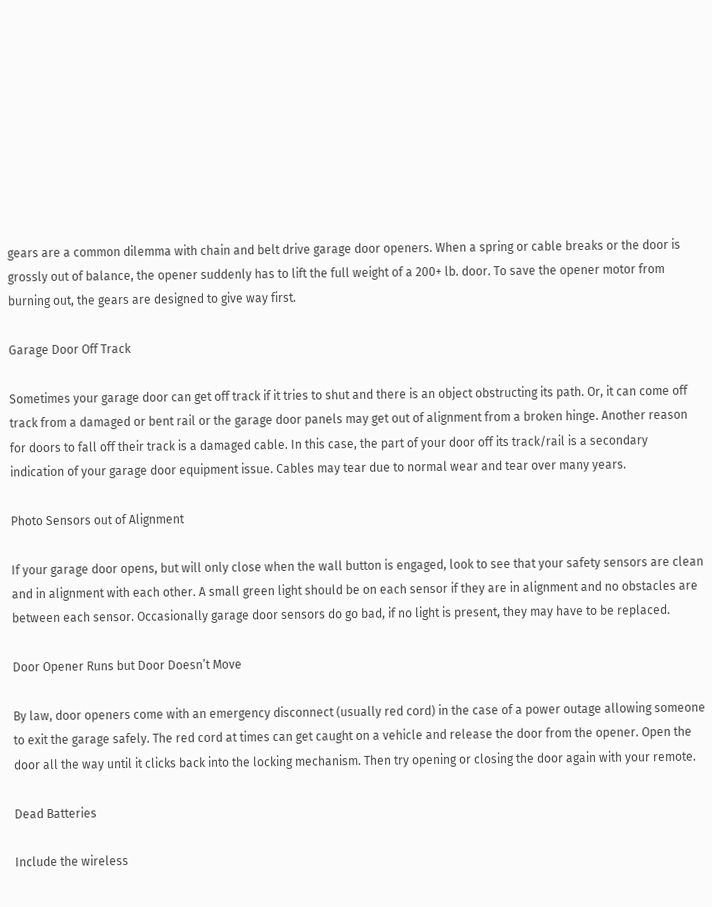gears are a common dilemma with chain and belt drive garage door openers. When a spring or cable breaks or the door is grossly out of balance, the opener suddenly has to lift the full weight of a 200+ lb. door. To save the opener motor from burning out, the gears are designed to give way first.

Garage Door Off Track

Sometimes your garage door can get off track if it tries to shut and there is an object obstructing its path. Or, it can come off track from a damaged or bent rail or the garage door panels may get out of alignment from a broken hinge. Another reason for doors to fall off their track is a damaged cable. In this case, the part of your door off its track/rail is a secondary indication of your garage door equipment issue. Cables may tear due to normal wear and tear over many years.

Photo Sensors out of Alignment

If your garage door opens, but will only close when the wall button is engaged, look to see that your safety sensors are clean and in alignment with each other. A small green light should be on each sensor if they are in alignment and no obstacles are between each sensor. Occasionally garage door sensors do go bad, if no light is present, they may have to be replaced.

Door Opener Runs but Door Doesn’t Move

By law, door openers come with an emergency disconnect (usually red cord) in the case of a power outage allowing someone to exit the garage safely. The red cord at times can get caught on a vehicle and release the door from the opener. Open the door all the way until it clicks back into the locking mechanism. Then try opening or closing the door again with your remote.

Dead Batteries

Include the wireless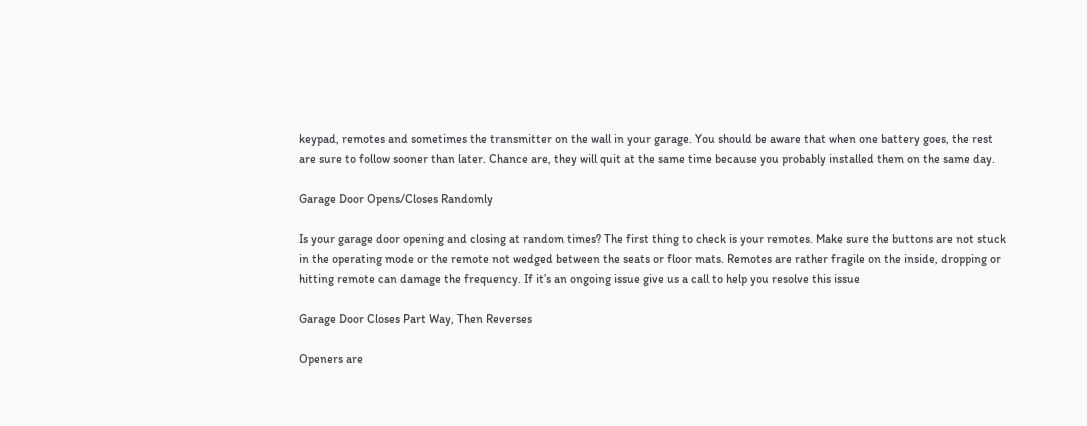keypad, remotes and sometimes the transmitter on the wall in your garage. You should be aware that when one battery goes, the rest are sure to follow sooner than later. Chance are, they will quit at the same time because you probably installed them on the same day.

Garage Door Opens/Closes Randomly

Is your garage door opening and closing at random times? The first thing to check is your remotes. Make sure the buttons are not stuck in the operating mode or the remote not wedged between the seats or floor mats. Remotes are rather fragile on the inside, dropping or hitting remote can damage the frequency. If it’s an ongoing issue give us a call to help you resolve this issue

Garage Door Closes Part Way, Then Reverses

Openers are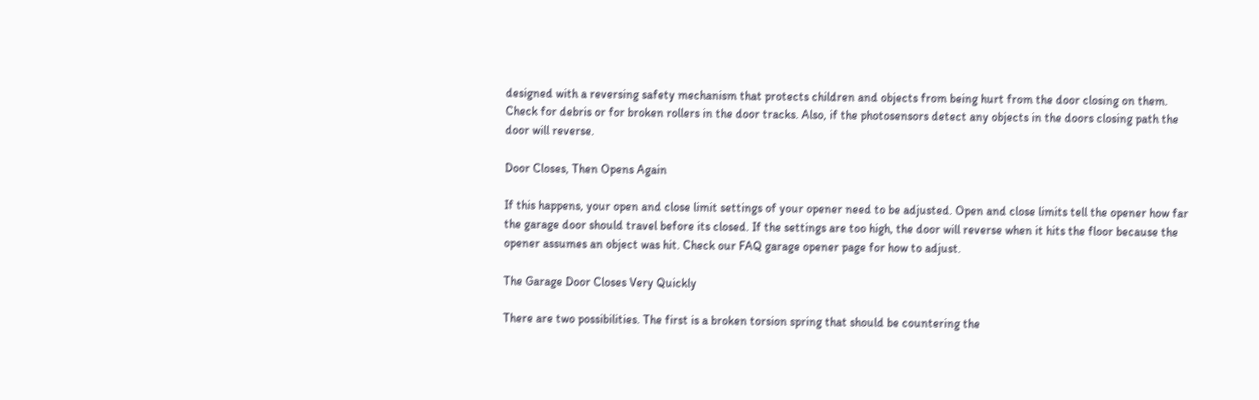designed with a reversing safety mechanism that protects children and objects from being hurt from the door closing on them. Check for debris or for broken rollers in the door tracks. Also, if the photosensors detect any objects in the doors closing path the door will reverse.

Door Closes, Then Opens Again

If this happens, your open and close limit settings of your opener need to be adjusted. Open and close limits tell the opener how far the garage door should travel before its closed. If the settings are too high, the door will reverse when it hits the floor because the opener assumes an object was hit. Check our FAQ garage opener page for how to adjust.

The Garage Door Closes Very Quickly

There are two possibilities. The first is a broken torsion spring that should be countering the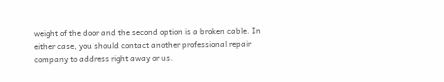weight of the door and the second option is a broken cable. In either case, you should contact another professional repair company to address right away or us.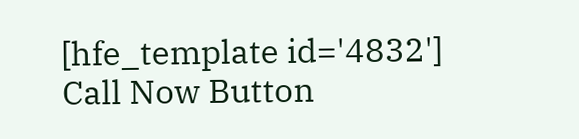[hfe_template id='4832']
Call Now Button